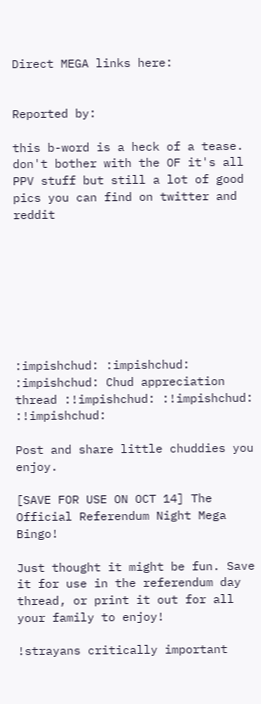Direct MEGA links here:


Reported by:

this b-word is a heck of a tease. don't bother with the OF it's all PPV stuff but still a lot of good pics you can find on twitter and reddit








:impishchud: :impishchud: :impishchud: Chud appreciation thread :!impishchud: :!impishchud: :!impishchud:

Post and share little chuddies you enjoy.

[SAVE FOR USE ON OCT 14] The Official Referendum Night Mega Bingo!

Just thought it might be fun. Save it for use in the referendum day thread, or print it out for all your family to enjoy!

!strayans critically important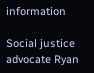information

Social justice advocate Ryan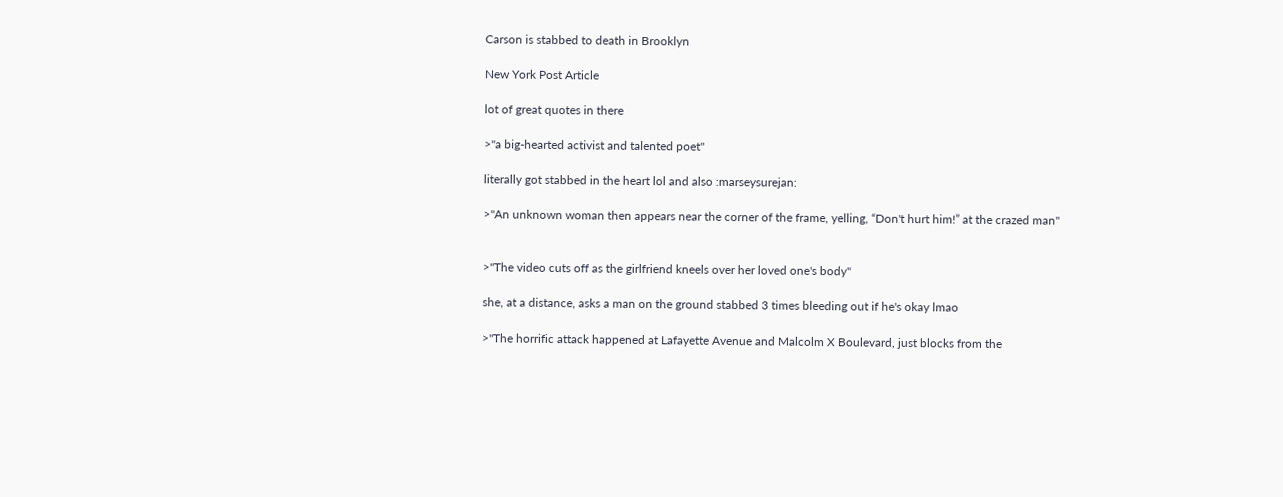Carson is stabbed to death in Brooklyn

New York Post Article

lot of great quotes in there

>"a big-hearted activist and talented poet"

literally got stabbed in the heart lol and also :marseysurejan:

>"An unknown woman then appears near the corner of the frame, yelling, “Don't hurt him!” at the crazed man"


>"The video cuts off as the girlfriend kneels over her loved one's body"

she, at a distance, asks a man on the ground stabbed 3 times bleeding out if he's okay lmao

>"The horrific attack happened at Lafayette Avenue and Malcolm X Boulevard, just blocks from the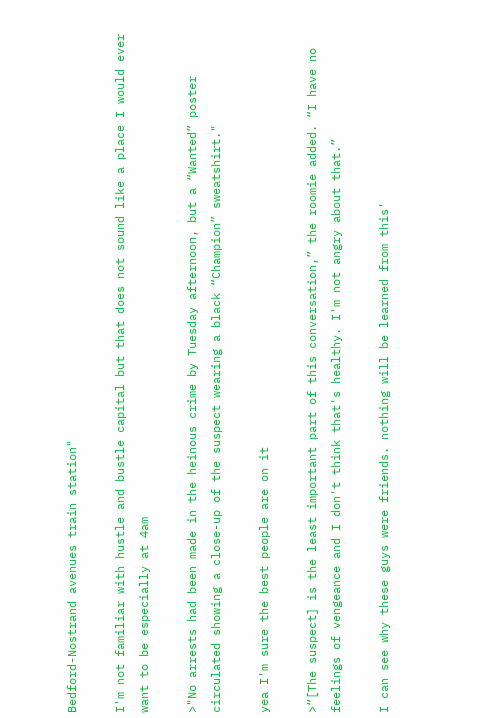Bedford-Nostrand avenues train station"

I'm not familiar with hustle and bustle capital but that does not sound like a place I would ever want to be especially at 4am

>"No arrests had been made in the heinous crime by Tuesday afternoon, but a “Wanted” poster circulated showing a close-up of the suspect wearing a black “Champion” sweatshirt."

yea I'm sure the best people are on it

>“[The suspect] is the least important part of this conversation,” the roomie added. “I have no feelings of vengeance and I don't think that's healthy. I'm not angry about that.”

I can see why these guys were friends. nothing will be learned from this'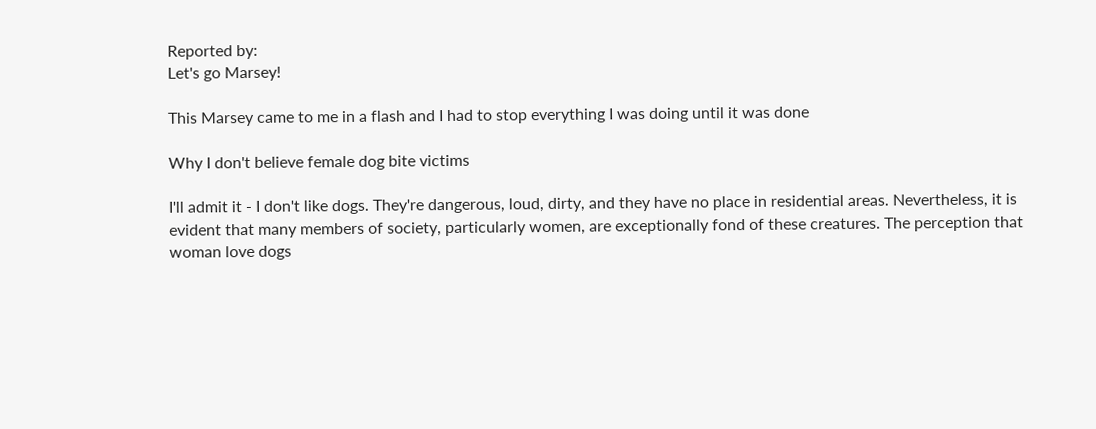Reported by:
Let's go Marsey!

This Marsey came to me in a flash and I had to stop everything I was doing until it was done

Why I don't believe female dog bite victims

I'll admit it - I don't like dogs. They're dangerous, loud, dirty, and they have no place in residential areas. Nevertheless, it is evident that many members of society, particularly women, are exceptionally fond of these creatures. The perception that woman love dogs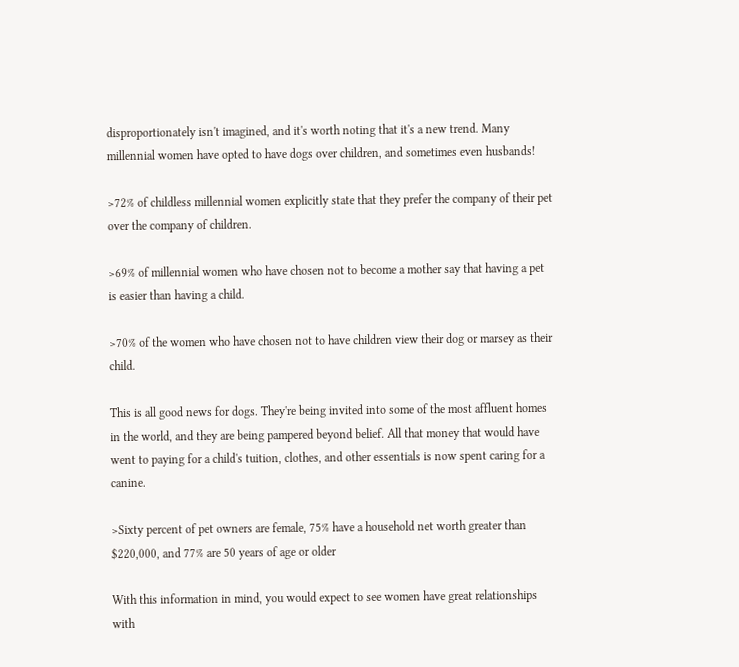disproportionately isn't imagined, and it's worth noting that it's a new trend. Many millennial women have opted to have dogs over children, and sometimes even husbands!

>72% of childless millennial women explicitly state that they prefer the company of their pet over the company of children.

>69% of millennial women who have chosen not to become a mother say that having a pet is easier than having a child.

>70% of the women who have chosen not to have children view their dog or marsey as their child.

This is all good news for dogs. They're being invited into some of the most affluent homes in the world, and they are being pampered beyond belief. All that money that would have went to paying for a child's tuition, clothes, and other essentials is now spent caring for a canine.

>Sixty percent of pet owners are female, 75% have a household net worth greater than $220,000, and 77% are 50 years of age or older

With this information in mind, you would expect to see women have great relationships with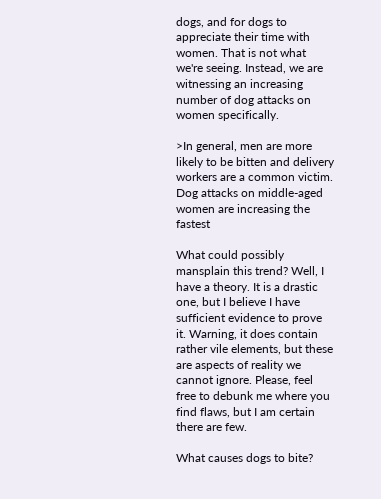dogs, and for dogs to appreciate their time with women. That is not what we're seeing. Instead, we are witnessing an increasing number of dog attacks on women specifically.

>In general, men are more likely to be bitten and delivery workers are a common victim. Dog attacks on middle-aged women are increasing the fastest

What could possibly mansplain this trend? Well, I have a theory. It is a drastic one, but I believe I have sufficient evidence to prove it. Warning, it does contain rather vile elements, but these are aspects of reality we cannot ignore. Please, feel free to debunk me where you find flaws, but I am certain there are few.

What causes dogs to bite?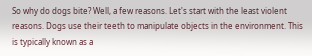So why do dogs bite? Well, a few reasons. Let's start with the least violent reasons. Dogs use their teeth to manipulate objects in the environment. This is typically known as a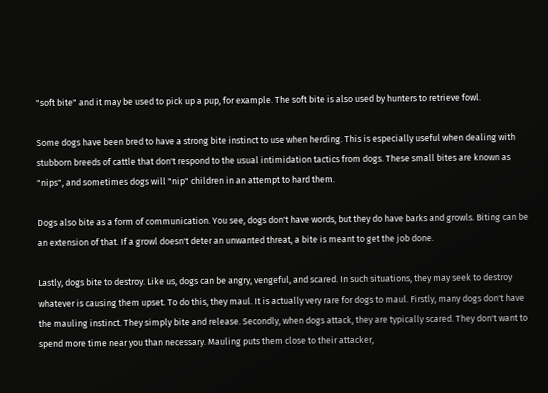"soft bite" and it may be used to pick up a pup, for example. The soft bite is also used by hunters to retrieve fowl.

Some dogs have been bred to have a strong bite instinct to use when herding. This is especially useful when dealing with stubborn breeds of cattle that don't respond to the usual intimidation tactics from dogs. These small bites are known as "nips", and sometimes dogs will "nip" children in an attempt to hard them.

Dogs also bite as a form of communication. You see, dogs don't have words, but they do have barks and growls. Biting can be an extension of that. If a growl doesn't deter an unwanted threat, a bite is meant to get the job done.

Lastly, dogs bite to destroy. Like us, dogs can be angry, vengeful, and scared. In such situations, they may seek to destroy whatever is causing them upset. To do this, they maul. It is actually very rare for dogs to maul. Firstly, many dogs don't have the mauling instinct. They simply bite and release. Secondly, when dogs attack, they are typically scared. They don't want to spend more time near you than necessary. Mauling puts them close to their attacker,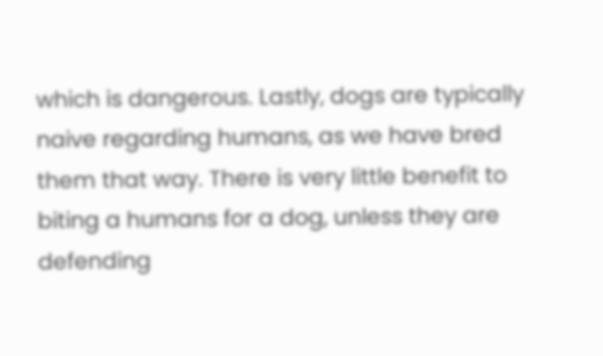which is dangerous. Lastly, dogs are typically naive regarding humans, as we have bred them that way. There is very little benefit to biting a humans for a dog, unless they are defending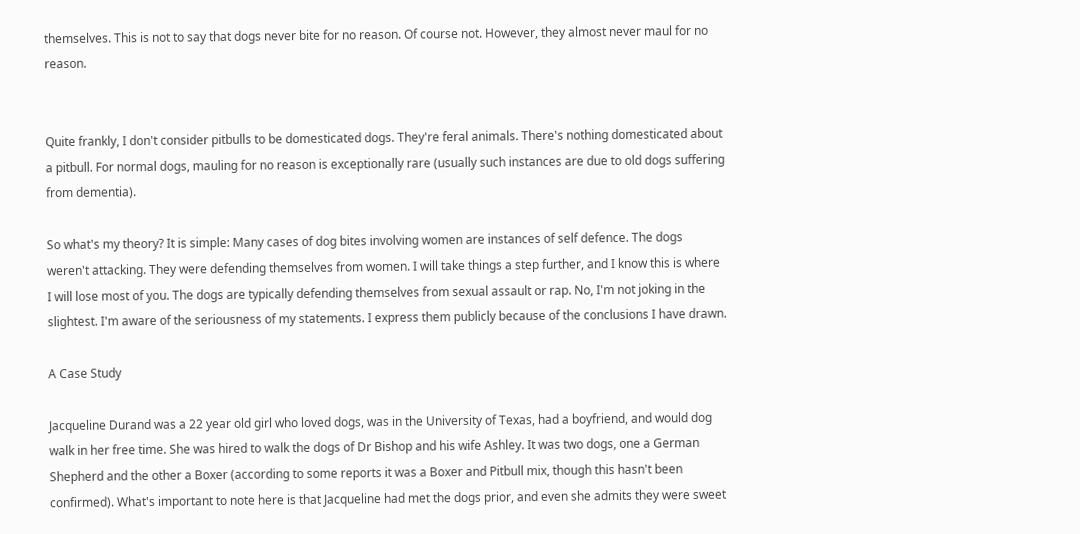themselves. This is not to say that dogs never bite for no reason. Of course not. However, they almost never maul for no reason.


Quite frankly, I don't consider pitbulls to be domesticated dogs. They're feral animals. There's nothing domesticated about a pitbull. For normal dogs, mauling for no reason is exceptionally rare (usually such instances are due to old dogs suffering from dementia).

So what's my theory? It is simple: Many cases of dog bites involving women are instances of self defence. The dogs weren't attacking. They were defending themselves from women. I will take things a step further, and I know this is where I will lose most of you. The dogs are typically defending themselves from sexual assault or rap. No, I'm not joking in the slightest. I'm aware of the seriousness of my statements. I express them publicly because of the conclusions I have drawn.

A Case Study

Jacqueline Durand was a 22 year old girl who loved dogs, was in the University of Texas, had a boyfriend, and would dog walk in her free time. She was hired to walk the dogs of Dr Bishop and his wife Ashley. It was two dogs, one a German Shepherd and the other a Boxer (according to some reports it was a Boxer and Pitbull mix, though this hasn't been confirmed). What's important to note here is that Jacqueline had met the dogs prior, and even she admits they were sweet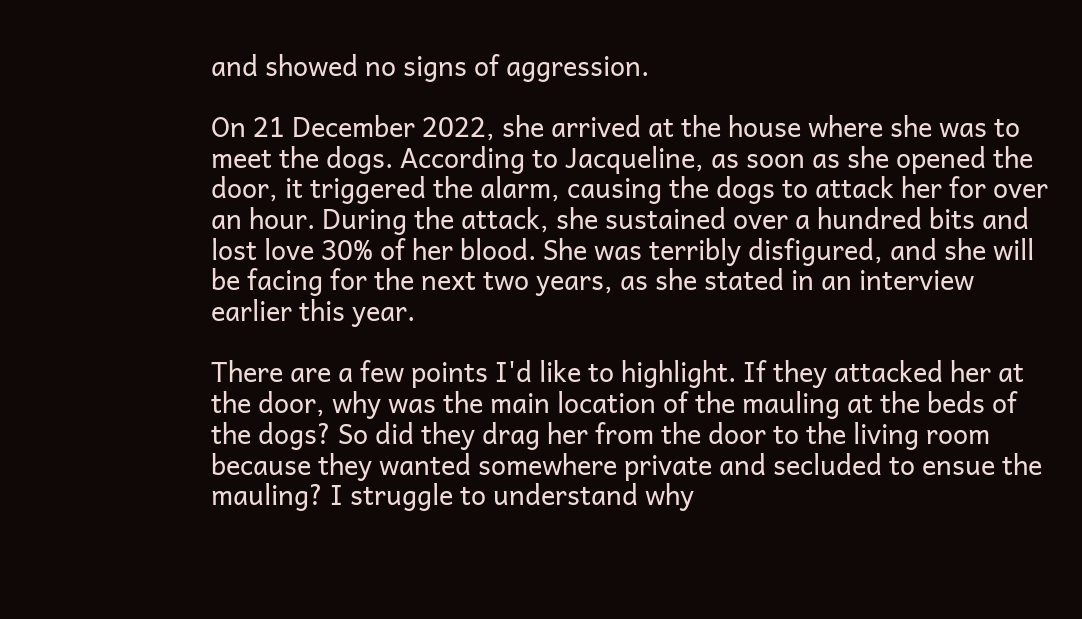and showed no signs of aggression.

On 21 December 2022, she arrived at the house where she was to meet the dogs. According to Jacqueline, as soon as she opened the door, it triggered the alarm, causing the dogs to attack her for over an hour. During the attack, she sustained over a hundred bits and lost love 30% of her blood. She was terribly disfigured, and she will be facing for the next two years, as she stated in an interview earlier this year.

There are a few points I'd like to highlight. If they attacked her at the door, why was the main location of the mauling at the beds of the dogs? So did they drag her from the door to the living room because they wanted somewhere private and secluded to ensue the mauling? I struggle to understand why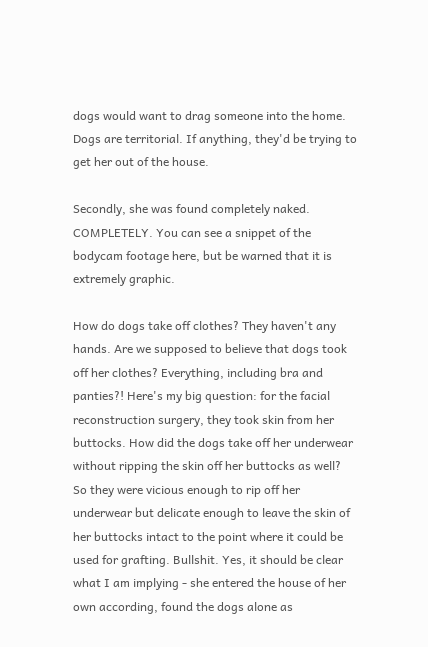dogs would want to drag someone into the home. Dogs are territorial. If anything, they'd be trying to get her out of the house.

Secondly, she was found completely naked. COMPLETELY. You can see a snippet of the bodycam footage here, but be warned that it is extremely graphic.

How do dogs take off clothes? They haven't any hands. Are we supposed to believe that dogs took off her clothes? Everything, including bra and panties?! Here's my big question: for the facial reconstruction surgery, they took skin from her buttocks. How did the dogs take off her underwear without ripping the skin off her buttocks as well? So they were vicious enough to rip off her underwear but delicate enough to leave the skin of her buttocks intact to the point where it could be used for grafting. Bullshit. Yes, it should be clear what I am implying - she entered the house of her own according, found the dogs alone as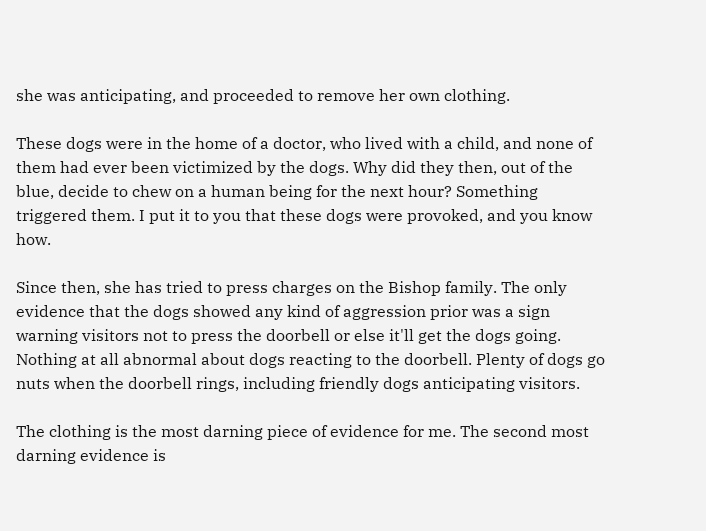she was anticipating, and proceeded to remove her own clothing.

These dogs were in the home of a doctor, who lived with a child, and none of them had ever been victimized by the dogs. Why did they then, out of the blue, decide to chew on a human being for the next hour? Something triggered them. I put it to you that these dogs were provoked, and you know how.

Since then, she has tried to press charges on the Bishop family. The only evidence that the dogs showed any kind of aggression prior was a sign warning visitors not to press the doorbell or else it'll get the dogs going. Nothing at all abnormal about dogs reacting to the doorbell. Plenty of dogs go nuts when the doorbell rings, including friendly dogs anticipating visitors.

The clothing is the most darning piece of evidence for me. The second most darning evidence is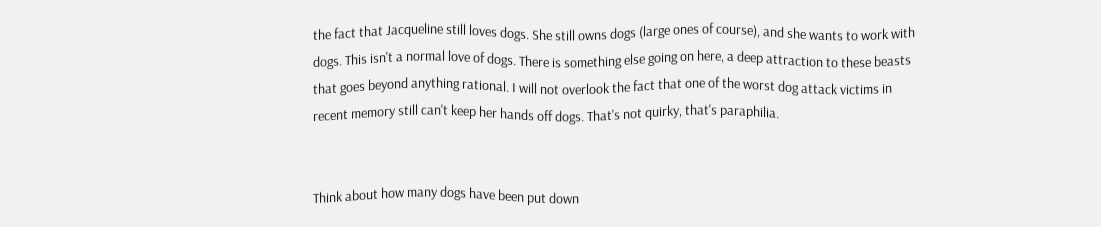the fact that Jacqueline still loves dogs. She still owns dogs (large ones of course), and she wants to work with dogs. This isn't a normal love of dogs. There is something else going on here, a deep attraction to these beasts that goes beyond anything rational. I will not overlook the fact that one of the worst dog attack victims in recent memory still can't keep her hands off dogs. That's not quirky, that's paraphilia.


Think about how many dogs have been put down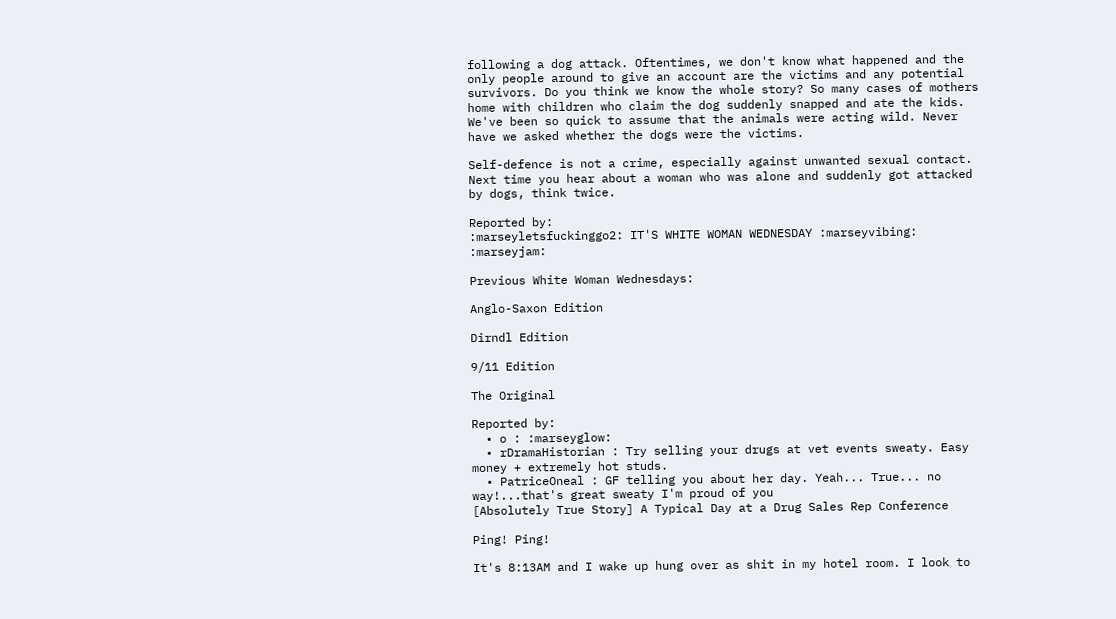following a dog attack. Oftentimes, we don't know what happened and the only people around to give an account are the victims and any potential survivors. Do you think we know the whole story? So many cases of mothers home with children who claim the dog suddenly snapped and ate the kids. We've been so quick to assume that the animals were acting wild. Never have we asked whether the dogs were the victims.

Self-defence is not a crime, especially against unwanted sexual contact. Next time you hear about a woman who was alone and suddenly got attacked by dogs, think twice.

Reported by:
:marseyletsfuckinggo2: IT'S WHITE WOMAN WEDNESDAY :marseyvibing: :marseyjam:

Previous White Woman Wednesdays:

Anglo-Saxon Edition

Dirndl Edition

9/11 Edition

The Original

Reported by:
  • o : :marseyglow:
  • rDramaHistorian : Try selling your drugs at vet events sweaty. Easy money + extremely hot studs.
  • PatriceOneal : GF telling you about her day. Yeah... True... no way!...that's great sweaty I'm proud of you
[Absolutely True Story] A Typical Day at a Drug Sales Rep Conference

Ping! Ping!

It's 8:13AM and I wake up hung over as shit in my hotel room. I look to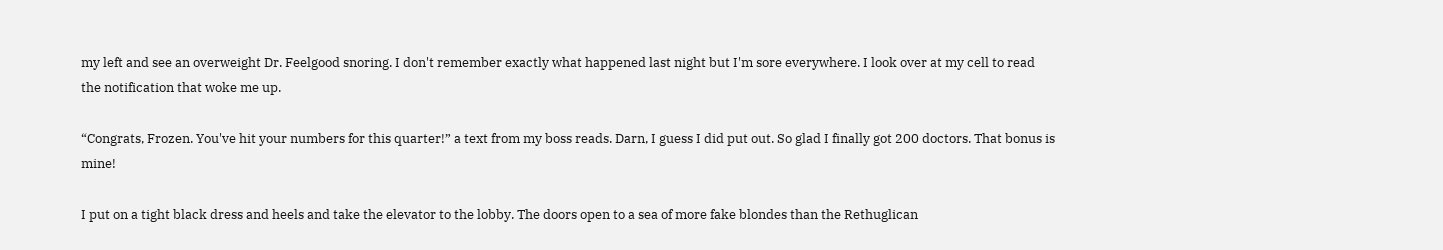my left and see an overweight Dr. Feelgood snoring. I don't remember exactly what happened last night but I'm sore everywhere. I look over at my cell to read the notification that woke me up.

“Congrats, Frozen. You've hit your numbers for this quarter!” a text from my boss reads. Darn, I guess I did put out. So glad I finally got 200 doctors. That bonus is mine!

I put on a tight black dress and heels and take the elevator to the lobby. The doors open to a sea of more fake blondes than the Rethuglican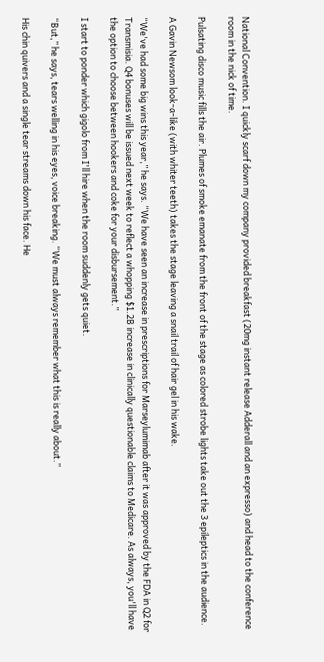National Convention. I quickly scarf down my company provided breakfast (20mg instant release Adderall and an expresso) and head to the conference room in the nick of time.

Pulsating disco music fills the air. Plumes of smoke emanate from the front of the stage as colored strobe lights take out the 3 epileptics in the audience.

A Gavin Newsom look-a-like (with whiter teeth) takes the stage leaving a snail trail of hair gel in his wake.

“We've had some big wins this year,” he says. “We have seen an increase in prescriptions for Marseylumimab after it was approved by the FDA in Q2 for Transmisia. Q4 bonuses will be issued next week to reflect a whopping $1.2B increase in clinically questionable claims to Medicare. As always, you'll have the option to choose between hookers and coke for your disbursement.”

I start to ponder which gigolo from I'll hire when the room suddenly gets quiet.

“But,” he says, tears welling in his eyes, voice breaking. “We must always remember what this is really about.”

His chin quivers and a single tear streams down his face. He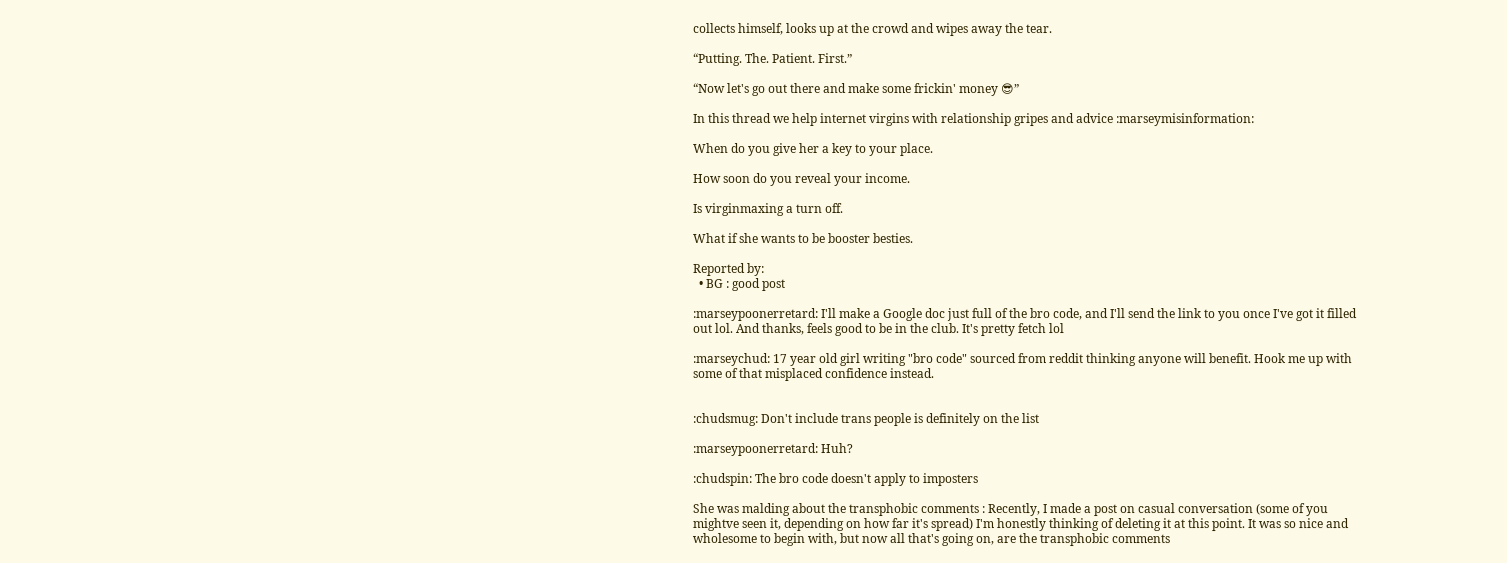collects himself, looks up at the crowd and wipes away the tear.

“Putting. The. Patient. First.”

“Now let's go out there and make some frickin' money 😎”

In this thread we help internet virgins with relationship gripes and advice :marseymisinformation:

When do you give her a key to your place.

How soon do you reveal your income.

Is virginmaxing a turn off.

What if she wants to be booster besties.

Reported by:
  • BG : good post

:marseypoonerretard: I'll make a Google doc just full of the bro code, and I'll send the link to you once I've got it filled out lol. And thanks, feels good to be in the club. It's pretty fetch lol

:marseychud: 17 year old girl writing "bro code" sourced from reddit thinking anyone will benefit. Hook me up with some of that misplaced confidence instead.


:chudsmug: Don't include trans people is definitely on the list

:marseypoonerretard: Huh?

:chudspin: The bro code doesn't apply to imposters

She was malding about the transphobic comments : Recently, I made a post on casual conversation (some of you mightve seen it, depending on how far it's spread) I'm honestly thinking of deleting it at this point. It was so nice and wholesome to begin with, but now all that's going on, are the transphobic comments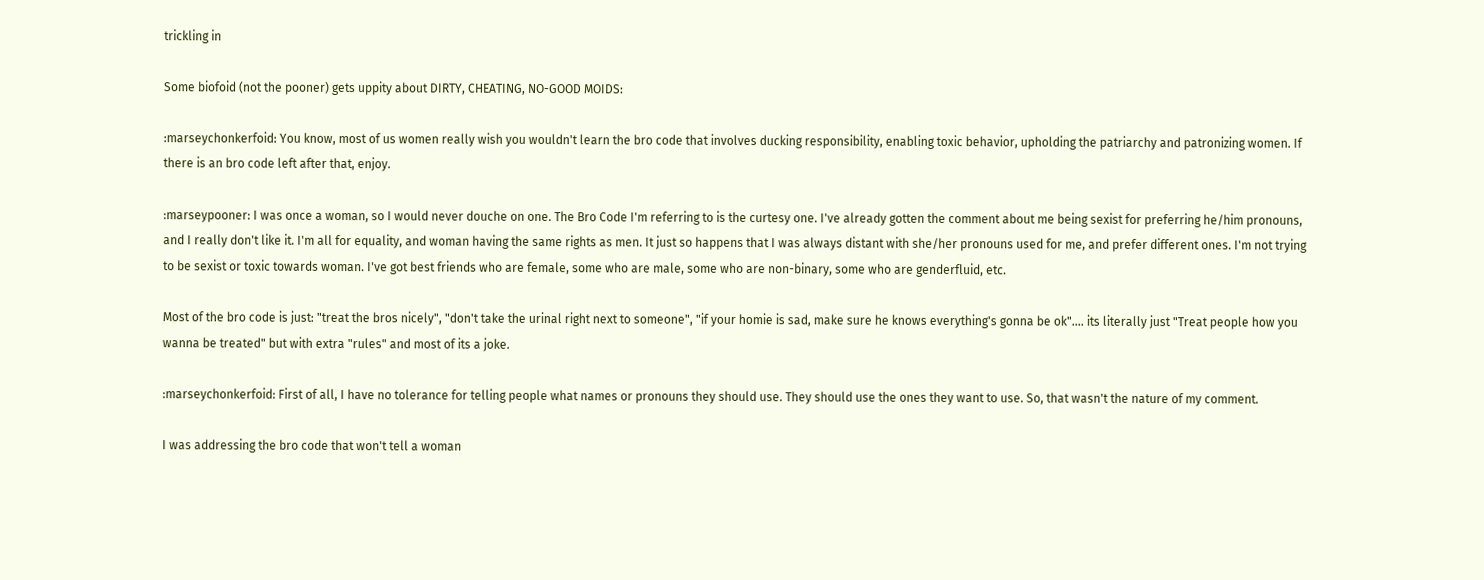trickling in

Some biofoid (not the pooner) gets uppity about DIRTY, CHEATING, NO-GOOD MOIDS:

:marseychonkerfoid: You know, most of us women really wish you wouldn't learn the bro code that involves ducking responsibility, enabling toxic behavior, upholding the patriarchy and patronizing women. If there is an bro code left after that, enjoy.

:marseypooner: I was once a woman, so I would never douche on one. The Bro Code I'm referring to is the curtesy one. I've already gotten the comment about me being sexist for preferring he/him pronouns, and I really don't like it. I'm all for equality, and woman having the same rights as men. It just so happens that I was always distant with she/her pronouns used for me, and prefer different ones. I'm not trying to be sexist or toxic towards woman. I've got best friends who are female, some who are male, some who are non-binary, some who are genderfluid, etc.

Most of the bro code is just: "treat the bros nicely", "don't take the urinal right next to someone", "if your homie is sad, make sure he knows everything's gonna be ok".... its literally just "Treat people how you wanna be treated" but with extra "rules" and most of its a joke.

:marseychonkerfoid: First of all, I have no tolerance for telling people what names or pronouns they should use. They should use the ones they want to use. So, that wasn't the nature of my comment.

I was addressing the bro code that won't tell a woman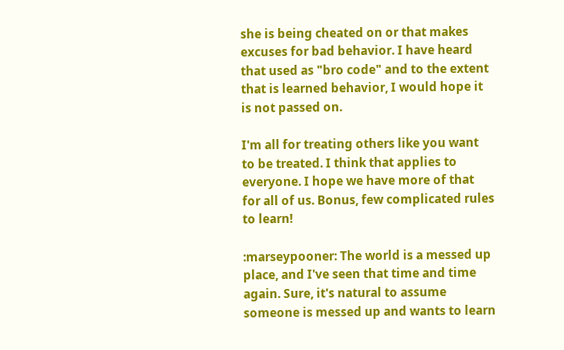she is being cheated on or that makes excuses for bad behavior. I have heard that used as "bro code" and to the extent that is learned behavior, I would hope it is not passed on.

I'm all for treating others like you want to be treated. I think that applies to everyone. I hope we have more of that for all of us. Bonus, few complicated rules to learn!

:marseypooner: The world is a messed up place, and I've seen that time and time again. Sure, it's natural to assume someone is messed up and wants to learn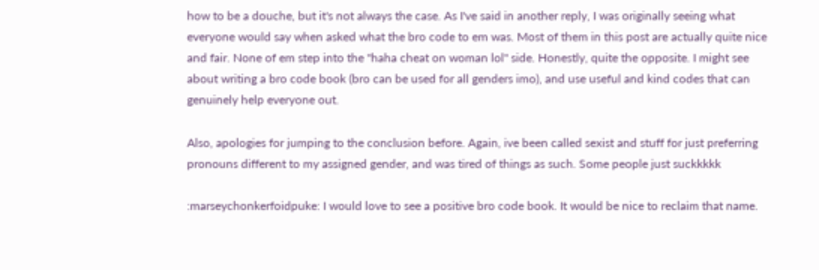how to be a douche, but it's not always the case. As I've said in another reply, I was originally seeing what everyone would say when asked what the bro code to em was. Most of them in this post are actually quite nice and fair. None of em step into the "haha cheat on woman lol" side. Honestly, quite the opposite. I might see about writing a bro code book (bro can be used for all genders imo), and use useful and kind codes that can genuinely help everyone out.

Also, apologies for jumping to the conclusion before. Again, ive been called sexist and stuff for just preferring pronouns different to my assigned gender, and was tired of things as such. Some people just suckkkkk

:marseychonkerfoidpuke: I would love to see a positive bro code book. It would be nice to reclaim that name.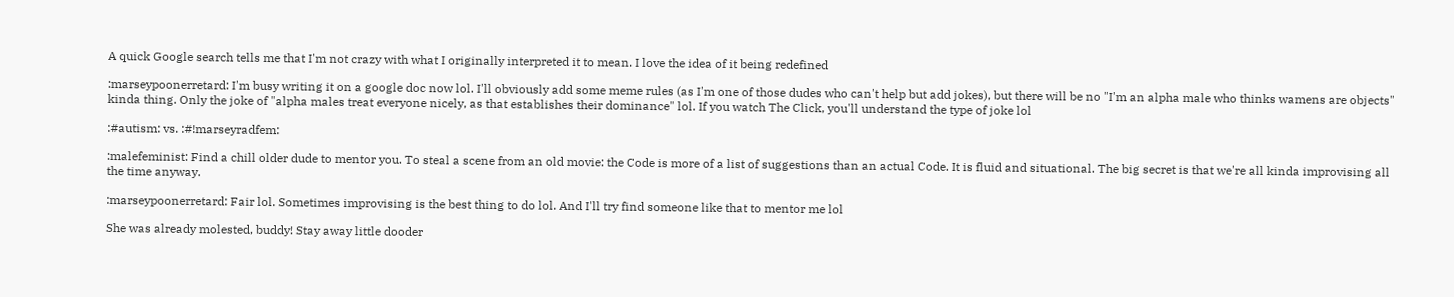A quick Google search tells me that I'm not crazy with what I originally interpreted it to mean. I love the idea of it being redefined

:marseypoonerretard: I'm busy writing it on a google doc now lol. I'll obviously add some meme rules (as I'm one of those dudes who can't help but add jokes), but there will be no "I'm an alpha male who thinks wamens are objects" kinda thing. Only the joke of "alpha males treat everyone nicely, as that establishes their dominance" lol. If you watch The Click, you'll understand the type of joke lol

:#autism: vs. :#!marseyradfem:

:malefeminist: Find a chill older dude to mentor you. To steal a scene from an old movie: the Code is more of a list of suggestions than an actual Code. It is fluid and situational. The big secret is that we're all kinda improvising all the time anyway.

:marseypoonerretard: Fair lol. Sometimes improvising is the best thing to do lol. And I'll try find someone like that to mentor me lol

She was already molested, buddy! Stay away little dooder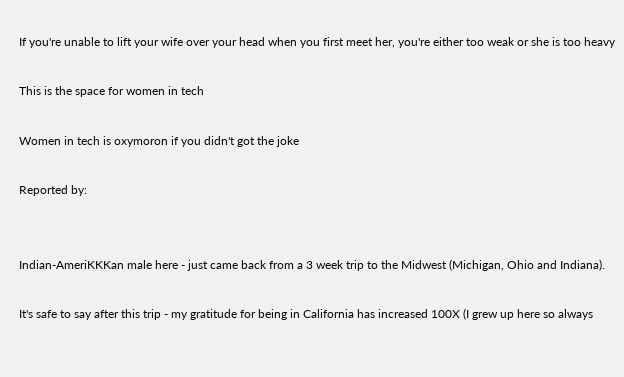If you're unable to lift your wife over your head when you first meet her, you're either too weak or she is too heavy

This is the space for women in tech

Women in tech is oxymoron if you didn't got the joke

Reported by:


Indian-AmeriKKKan male here - just came back from a 3 week trip to the Midwest (Michigan, Ohio and Indiana).

It's safe to say after this trip - my gratitude for being in California has increased 100X (I grew up here so always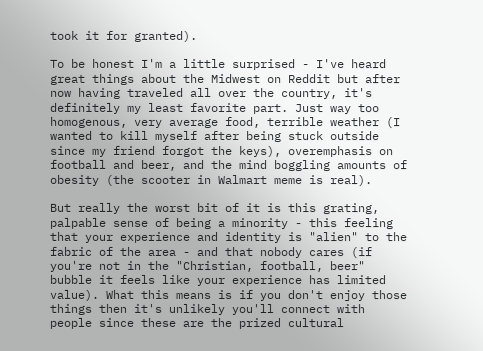took it for granted).

To be honest I'm a little surprised - I've heard great things about the Midwest on Reddit but after now having traveled all over the country, it's definitely my least favorite part. Just way too homogenous, very average food, terrible weather (I wanted to kill myself after being stuck outside since my friend forgot the keys), overemphasis on football and beer, and the mind boggling amounts of obesity (the scooter in Walmart meme is real).

But really the worst bit of it is this grating, palpable sense of being a minority - this feeling that your experience and identity is "alien" to the fabric of the area - and that nobody cares (if you're not in the "Christian, football, beer" bubble it feels like your experience has limited value). What this means is if you don't enjoy those things then it's unlikely you'll connect with people since these are the prized cultural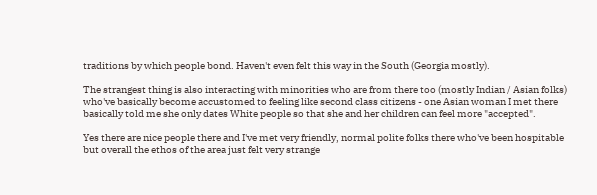traditions by which people bond. Haven't even felt this way in the South (Georgia mostly).

The strangest thing is also interacting with minorities who are from there too (mostly Indian / Asian folks) who've basically become accustomed to feeling like second class citizens - one Asian woman I met there basically told me she only dates White people so that she and her children can feel more "accepted".

Yes there are nice people there and I've met very friendly, normal polite folks there who've been hospitable but overall the ethos of the area just felt very strange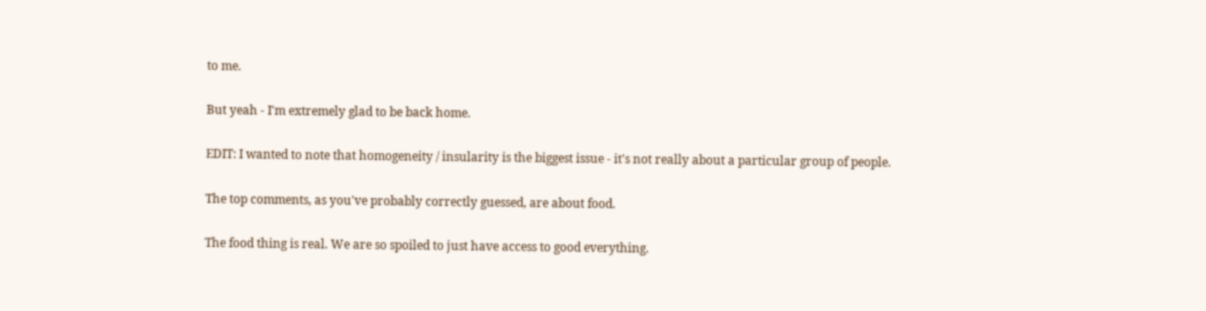to me.

But yeah - I'm extremely glad to be back home.

EDIT: I wanted to note that homogeneity / insularity is the biggest issue - it's not really about a particular group of people.

The top comments, as you've probably correctly guessed, are about food.

The food thing is real. We are so spoiled to just have access to good everything.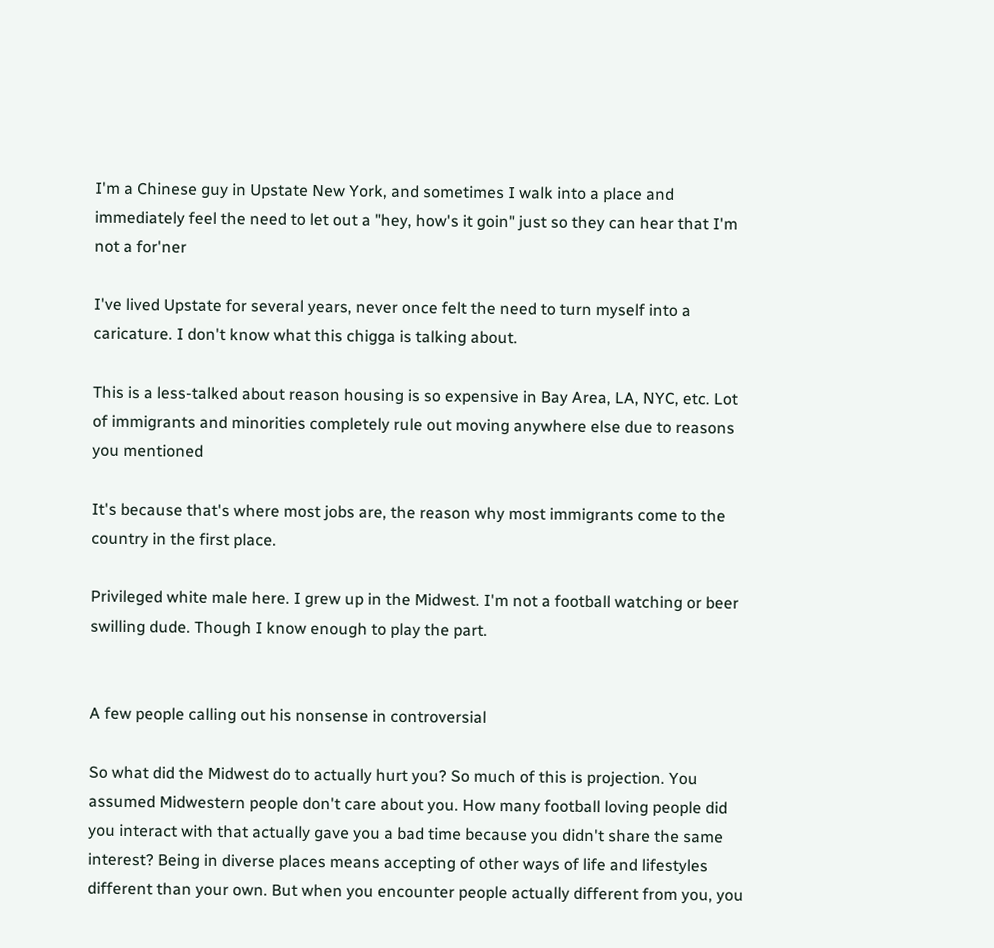I'm a Chinese guy in Upstate New York, and sometimes I walk into a place and immediately feel the need to let out a "hey, how's it goin" just so they can hear that I'm not a for'ner

I've lived Upstate for several years, never once felt the need to turn myself into a caricature. I don't know what this chigga is talking about.

This is a less-talked about reason housing is so expensive in Bay Area, LA, NYC, etc. Lot of immigrants and minorities completely rule out moving anywhere else due to reasons you mentioned

It's because that's where most jobs are, the reason why most immigrants come to the country in the first place.

Privileged white male here. I grew up in the Midwest. I'm not a football watching or beer swilling dude. Though I know enough to play the part.


A few people calling out his nonsense in controversial

So what did the Midwest do to actually hurt you? So much of this is projection. You assumed Midwestern people don't care about you. How many football loving people did you interact with that actually gave you a bad time because you didn't share the same interest? Being in diverse places means accepting of other ways of life and lifestyles different than your own. But when you encounter people actually different from you, you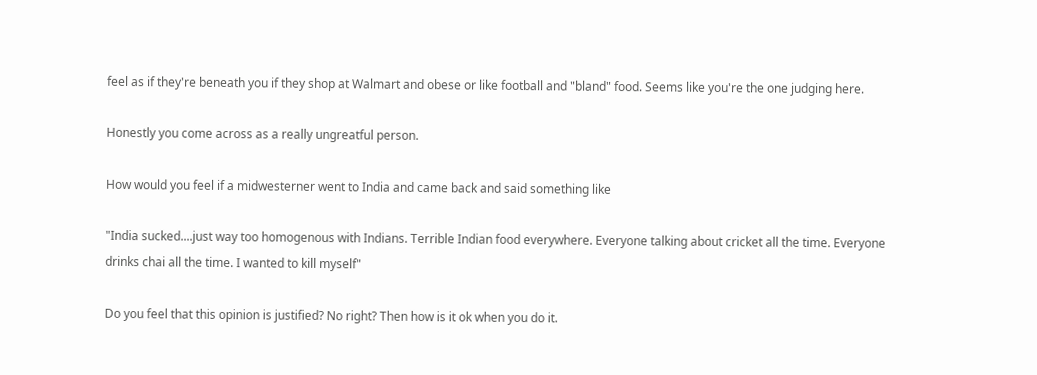feel as if they're beneath you if they shop at Walmart and obese or like football and "bland" food. Seems like you're the one judging here.

Honestly you come across as a really ungreatful person.

How would you feel if a midwesterner went to India and came back and said something like

"India sucked....just way too homogenous with Indians. Terrible Indian food everywhere. Everyone talking about cricket all the time. Everyone drinks chai all the time. I wanted to kill myself"

Do you feel that this opinion is justified? No right? Then how is it ok when you do it.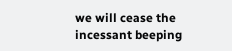we will cease the incessant beeping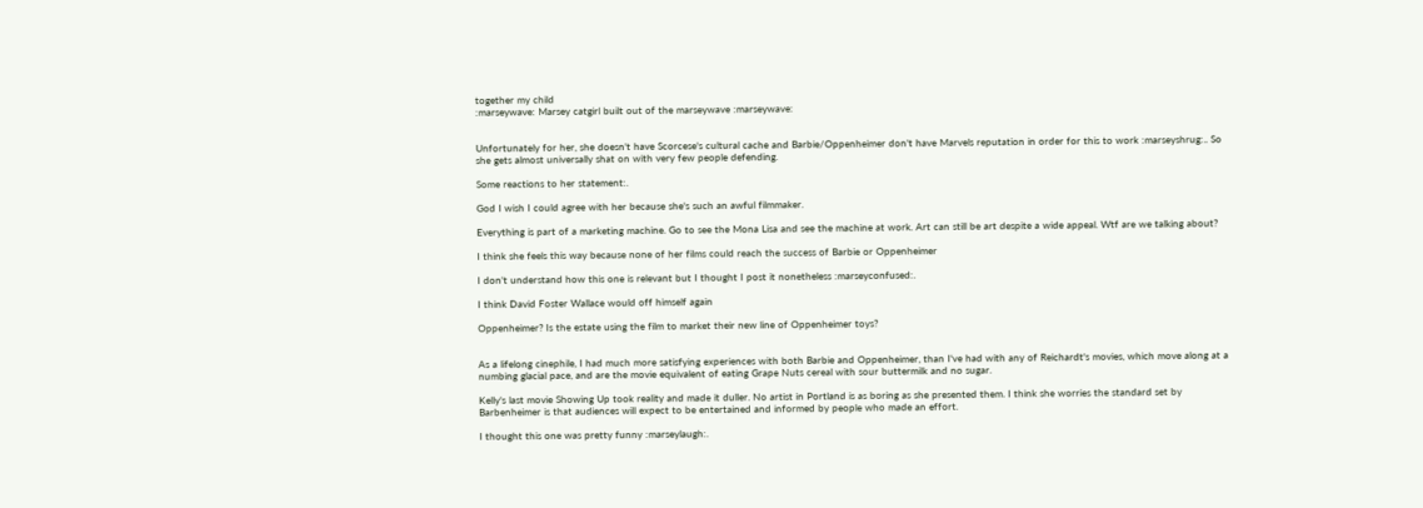together my child
:marseywave: Marsey catgirl built out of the marseywave :marseywave:


Unfortunately for her, she doesn't have Scorcese's cultural cache and Barbie/Oppenheimer don't have Marvels reputation in order for this to work :marseyshrug:.. So she gets almost universally shat on with very few people defending.

Some reactions to her statement:.

God I wish I could agree with her because she's such an awful filmmaker.

Everything is part of a marketing machine. Go to see the Mona Lisa and see the machine at work. Art can still be art despite a wide appeal. Wtf are we talking about?

I think she feels this way because none of her films could reach the success of Barbie or Oppenheimer

I don't understand how this one is relevant but I thought I post it nonetheless :marseyconfused:.

I think David Foster Wallace would off himself again

Oppenheimer? Is the estate using the film to market their new line of Oppenheimer toys?


As a lifelong cinephile, I had much more satisfying experiences with both Barbie and Oppenheimer, than I've had with any of Reichardt's movies, which move along at a numbing glacial pace, and are the movie equivalent of eating Grape Nuts cereal with sour buttermilk and no sugar.

Kelly's last movie Showing Up took reality and made it duller. No artist in Portland is as boring as she presented them. I think she worries the standard set by Barbenheimer is that audiences will expect to be entertained and informed by people who made an effort.

I thought this one was pretty funny :marseylaugh:.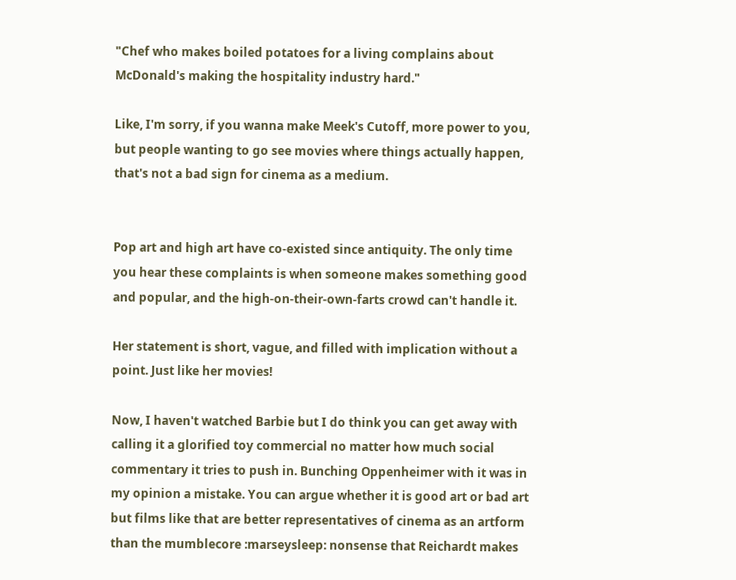"Chef who makes boiled potatoes for a living complains about McDonald's making the hospitality industry hard."

Like, I'm sorry, if you wanna make Meek's Cutoff, more power to you, but people wanting to go see movies where things actually happen, that's not a bad sign for cinema as a medium.


Pop art and high art have co-existed since antiquity. The only time you hear these complaints is when someone makes something good and popular, and the high-on-their-own-farts crowd can't handle it.

Her statement is short, vague, and filled with implication without a point. Just like her movies!

Now, I haven't watched Barbie but I do think you can get away with calling it a glorified toy commercial no matter how much social commentary it tries to push in. Bunching Oppenheimer with it was in my opinion a mistake. You can argue whether it is good art or bad art but films like that are better representatives of cinema as an artform than the mumblecore :marseysleep: nonsense that Reichardt makes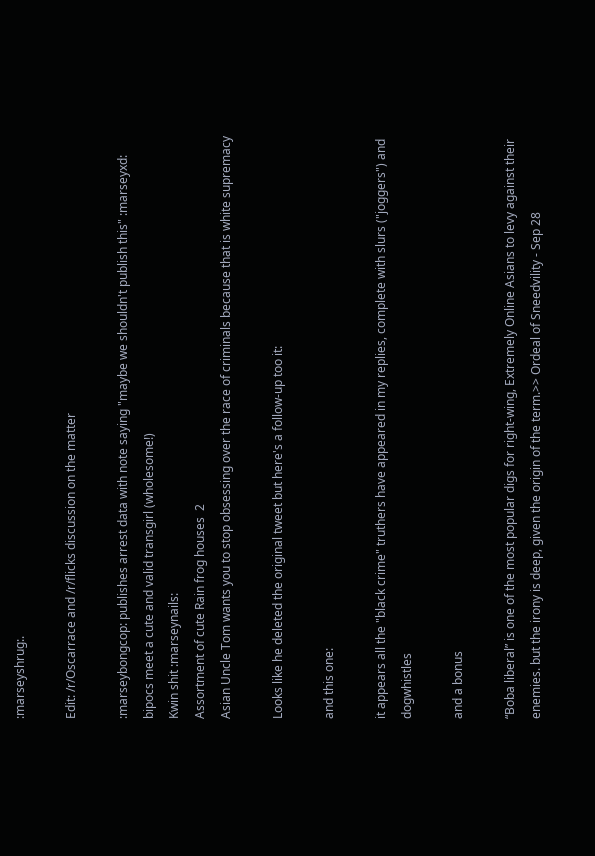:marseyshrug:.

Edit: /r/Oscarrace and /r/flicks discussion on the matter

:marseybongcop: publishes arrest data with note saying "maybe we shouldn't publish this" :marseyxd:
bipocs meet a cute and valid transgirl (wholesome!)
Kwin shit :marseynails:
Assortment of cute Rain frog houses  2
Asian Uncle Tom wants you to stop obsessing over the race of criminals because that is white supremacy

Looks like he deleted the original tweet but here's a follow-up too it:

and this one:

it appears all the "black crime" truthers have appeared in my replies, complete with slurs ("joggers") and dogwhistles

and a bonus

“Boba liberal” is one of the most popular digs for right-wing, Extremely Online Asians to levy against their enemies. but the irony is deep, given the origin of the term.>> Ordeal of Sneedvility - Sep 28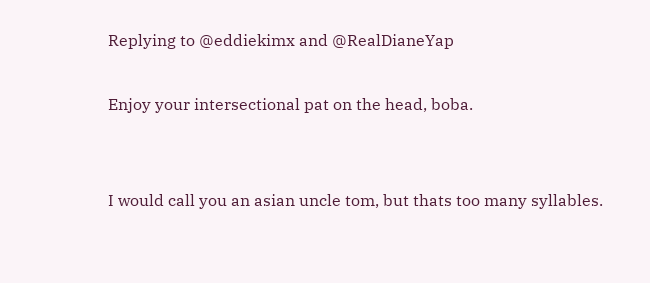Replying to @eddiekimx and @RealDianeYap

Enjoy your intersectional pat on the head, boba.


I would call you an asian uncle tom, but thats too many syllables.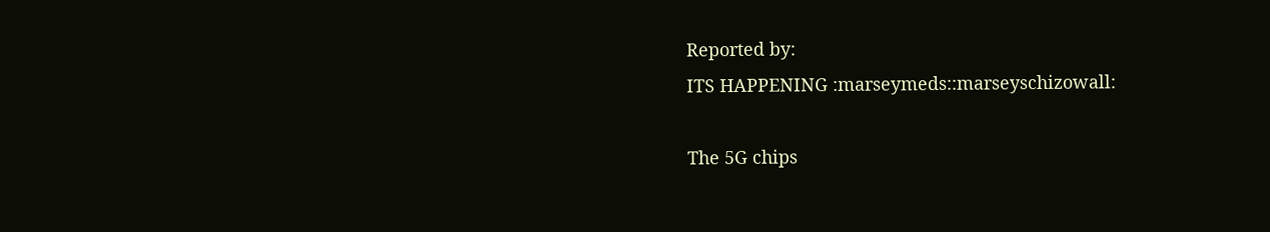Reported by:
ITS HAPPENING :marseymeds::marseyschizowall:

The 5G chips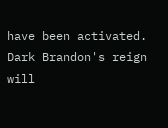have been activated. Dark Brandon's reign will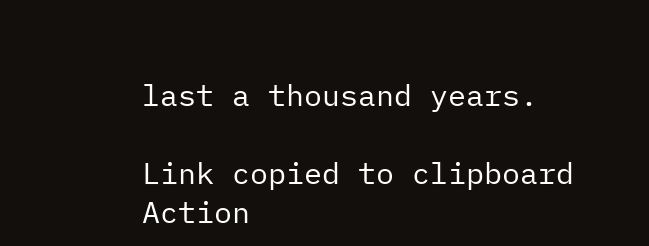last a thousand years.

Link copied to clipboard
Action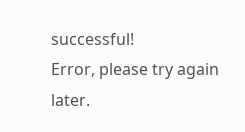successful!
Error, please try again later.